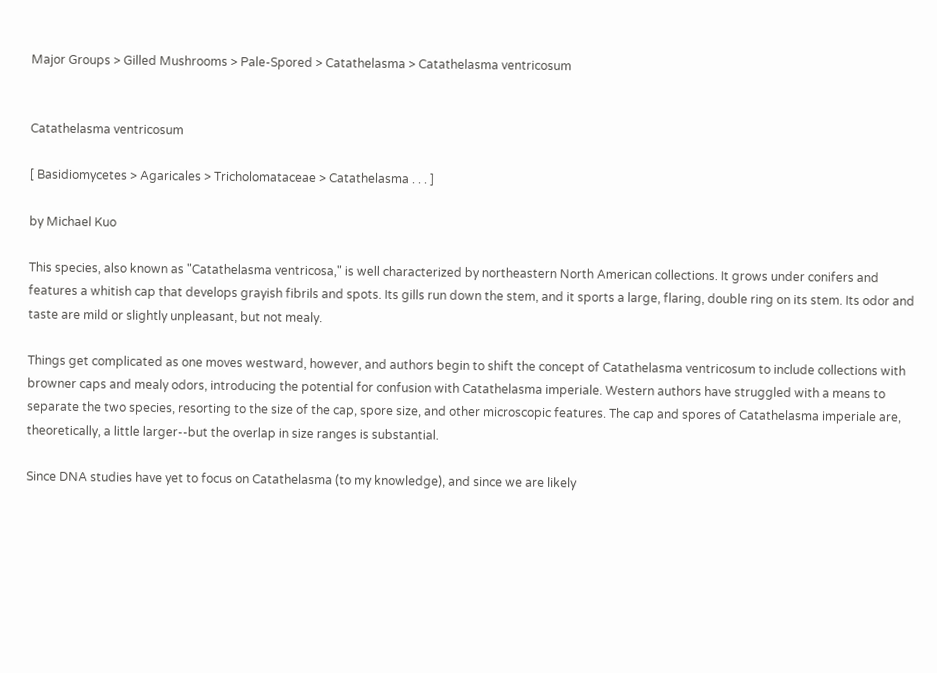Major Groups > Gilled Mushrooms > Pale-Spored > Catathelasma > Catathelasma ventricosum


Catathelasma ventricosum

[ Basidiomycetes > Agaricales > Tricholomataceae > Catathelasma . . . ]

by Michael Kuo

This species, also known as "Catathelasma ventricosa," is well characterized by northeastern North American collections. It grows under conifers and features a whitish cap that develops grayish fibrils and spots. Its gills run down the stem, and it sports a large, flaring, double ring on its stem. Its odor and taste are mild or slightly unpleasant, but not mealy.

Things get complicated as one moves westward, however, and authors begin to shift the concept of Catathelasma ventricosum to include collections with browner caps and mealy odors, introducing the potential for confusion with Catathelasma imperiale. Western authors have struggled with a means to separate the two species, resorting to the size of the cap, spore size, and other microscopic features. The cap and spores of Catathelasma imperiale are, theoretically, a little larger--but the overlap in size ranges is substantial.

Since DNA studies have yet to focus on Catathelasma (to my knowledge), and since we are likely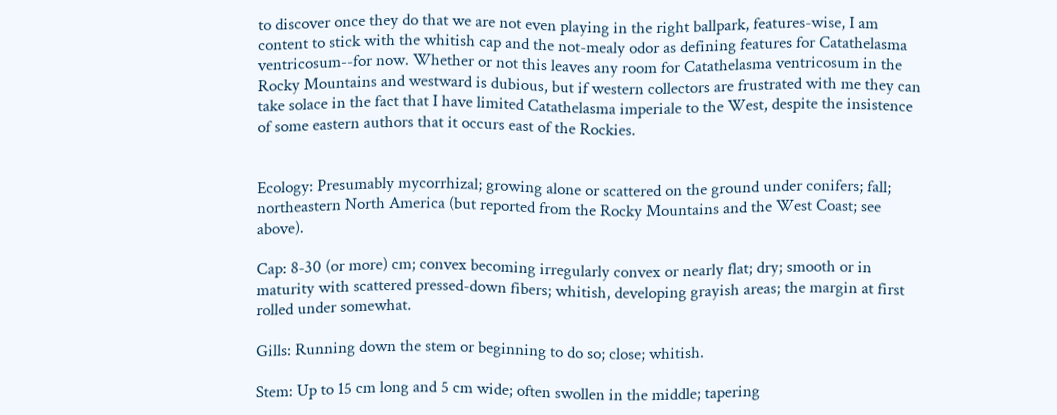to discover once they do that we are not even playing in the right ballpark, features-wise, I am content to stick with the whitish cap and the not-mealy odor as defining features for Catathelasma ventricosum--for now. Whether or not this leaves any room for Catathelasma ventricosum in the Rocky Mountains and westward is dubious, but if western collectors are frustrated with me they can take solace in the fact that I have limited Catathelasma imperiale to the West, despite the insistence of some eastern authors that it occurs east of the Rockies.


Ecology: Presumably mycorrhizal; growing alone or scattered on the ground under conifers; fall; northeastern North America (but reported from the Rocky Mountains and the West Coast; see above).

Cap: 8-30 (or more) cm; convex becoming irregularly convex or nearly flat; dry; smooth or in maturity with scattered pressed-down fibers; whitish, developing grayish areas; the margin at first rolled under somewhat.

Gills: Running down the stem or beginning to do so; close; whitish.

Stem: Up to 15 cm long and 5 cm wide; often swollen in the middle; tapering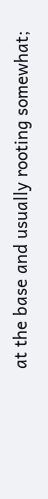at the base and usually rooting somewhat;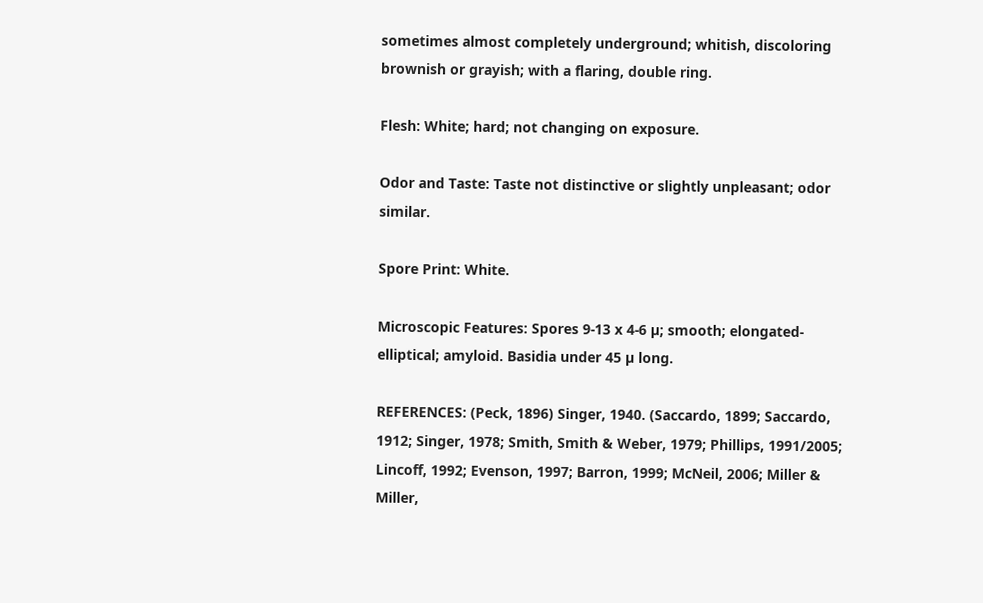sometimes almost completely underground; whitish, discoloring brownish or grayish; with a flaring, double ring.

Flesh: White; hard; not changing on exposure.

Odor and Taste: Taste not distinctive or slightly unpleasant; odor similar.

Spore Print: White.

Microscopic Features: Spores 9-13 x 4-6 µ; smooth; elongated-elliptical; amyloid. Basidia under 45 µ long.

REFERENCES: (Peck, 1896) Singer, 1940. (Saccardo, 1899; Saccardo, 1912; Singer, 1978; Smith, Smith & Weber, 1979; Phillips, 1991/2005; Lincoff, 1992; Evenson, 1997; Barron, 1999; McNeil, 2006; Miller & Miller,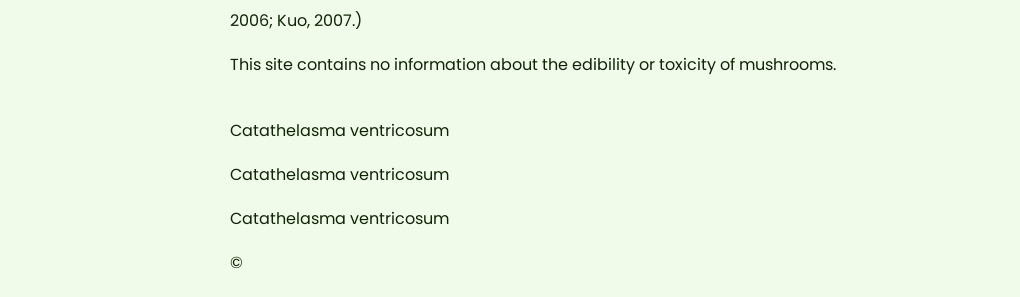2006; Kuo, 2007.)

This site contains no information about the edibility or toxicity of mushrooms.


Catathelasma ventricosum

Catathelasma ventricosum

Catathelasma ventricosum

©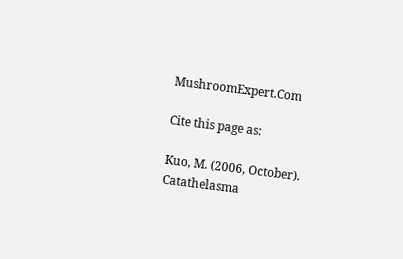MushroomExpert.Com

Cite this page as:

Kuo, M. (2006, October). Catathelasma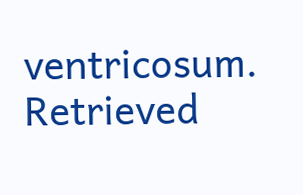ventricosum. Retrieved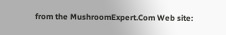from the MushroomExpert.Com Web site: